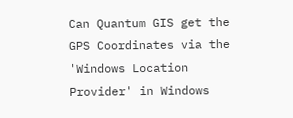Can Quantum GIS get the GPS Coordinates via the 'Windows Location Provider' in Windows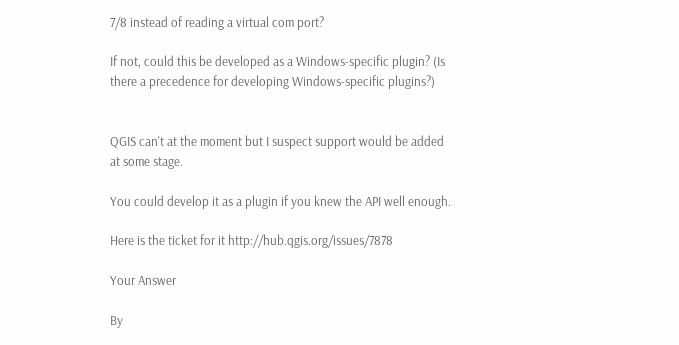7/8 instead of reading a virtual com port?

If not, could this be developed as a Windows-specific plugin? (Is there a precedence for developing Windows-specific plugins?)


QGIS can't at the moment but I suspect support would be added at some stage.

You could develop it as a plugin if you knew the API well enough.

Here is the ticket for it http://hub.qgis.org/issues/7878

Your Answer

By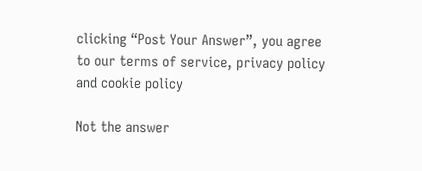clicking “Post Your Answer”, you agree to our terms of service, privacy policy and cookie policy

Not the answer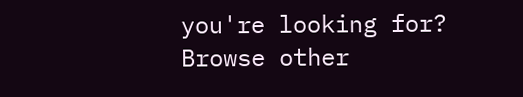you're looking for? Browse other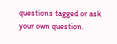questions tagged or ask your own question.